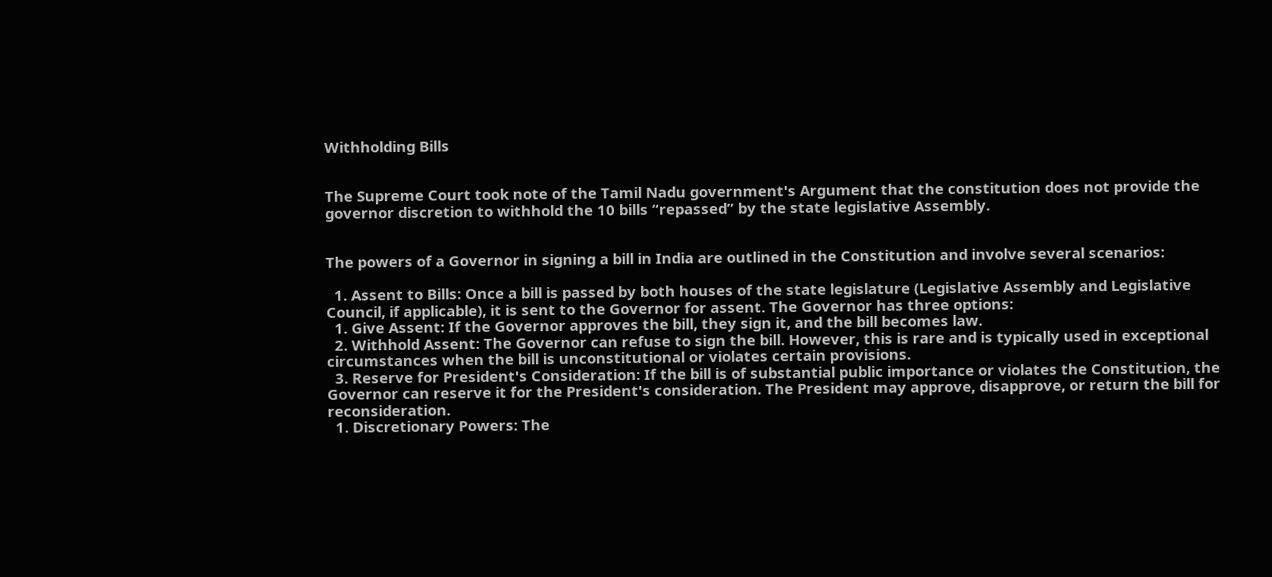Withholding Bills


The Supreme Court took note of the Tamil Nadu government's Argument that the constitution does not provide the governor discretion to withhold the 10 bills “repassed” by the state legislative Assembly.


The powers of a Governor in signing a bill in India are outlined in the Constitution and involve several scenarios:

  1. Assent to Bills: Once a bill is passed by both houses of the state legislature (Legislative Assembly and Legislative Council, if applicable), it is sent to the Governor for assent. The Governor has three options:
  1. Give Assent: If the Governor approves the bill, they sign it, and the bill becomes law.
  2. Withhold Assent: The Governor can refuse to sign the bill. However, this is rare and is typically used in exceptional circumstances when the bill is unconstitutional or violates certain provisions.
  3. Reserve for President's Consideration: If the bill is of substantial public importance or violates the Constitution, the Governor can reserve it for the President's consideration. The President may approve, disapprove, or return the bill for reconsideration.
  1. Discretionary Powers: The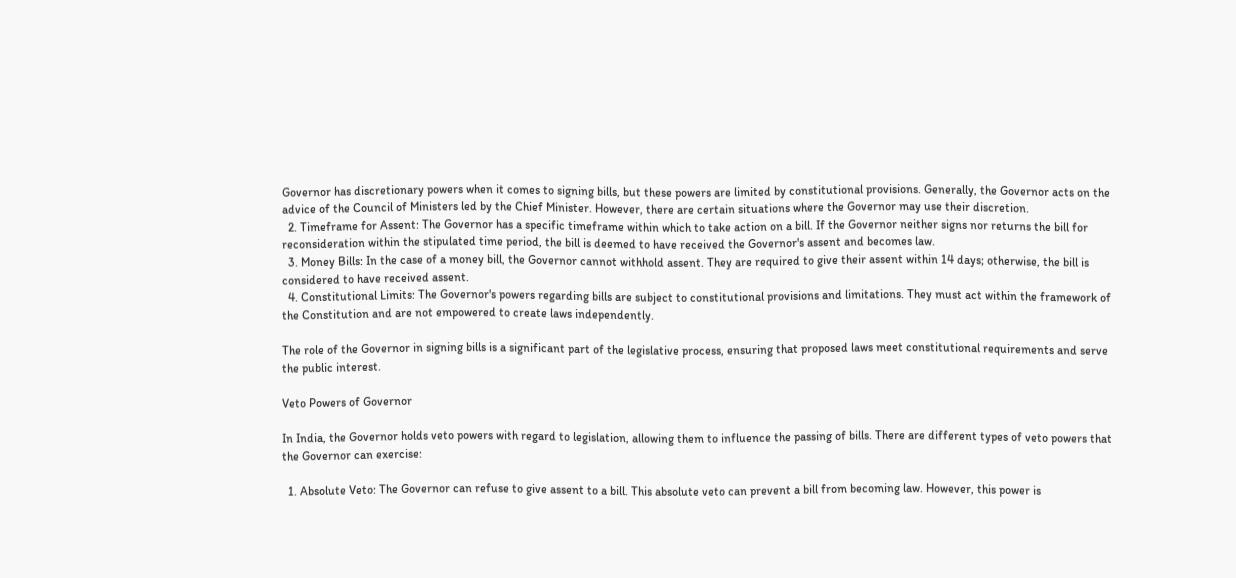Governor has discretionary powers when it comes to signing bills, but these powers are limited by constitutional provisions. Generally, the Governor acts on the advice of the Council of Ministers led by the Chief Minister. However, there are certain situations where the Governor may use their discretion.
  2. Timeframe for Assent: The Governor has a specific timeframe within which to take action on a bill. If the Governor neither signs nor returns the bill for reconsideration within the stipulated time period, the bill is deemed to have received the Governor's assent and becomes law.
  3. Money Bills: In the case of a money bill, the Governor cannot withhold assent. They are required to give their assent within 14 days; otherwise, the bill is considered to have received assent.
  4. Constitutional Limits: The Governor's powers regarding bills are subject to constitutional provisions and limitations. They must act within the framework of the Constitution and are not empowered to create laws independently.

The role of the Governor in signing bills is a significant part of the legislative process, ensuring that proposed laws meet constitutional requirements and serve the public interest.

Veto Powers of Governor

In India, the Governor holds veto powers with regard to legislation, allowing them to influence the passing of bills. There are different types of veto powers that the Governor can exercise:

  1. Absolute Veto: The Governor can refuse to give assent to a bill. This absolute veto can prevent a bill from becoming law. However, this power is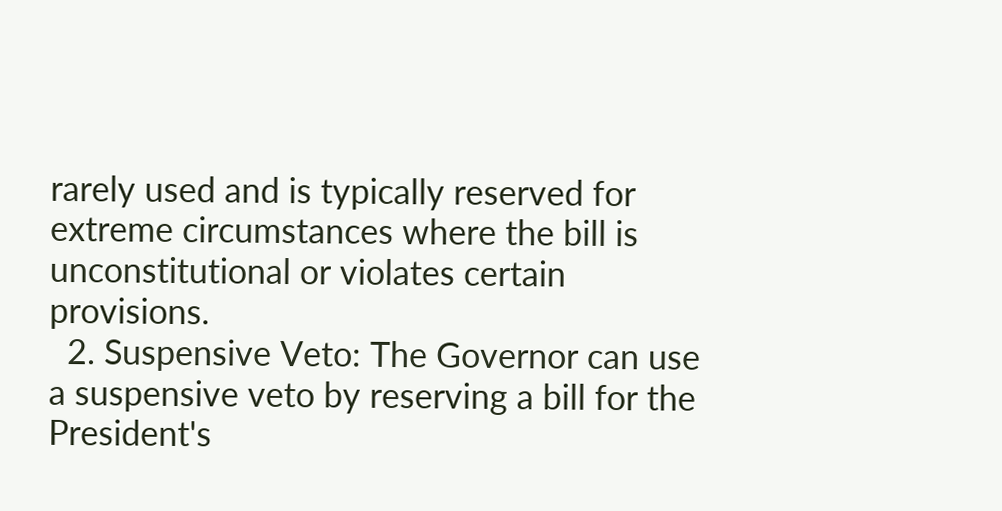rarely used and is typically reserved for extreme circumstances where the bill is unconstitutional or violates certain provisions.
  2. Suspensive Veto: The Governor can use a suspensive veto by reserving a bill for the President's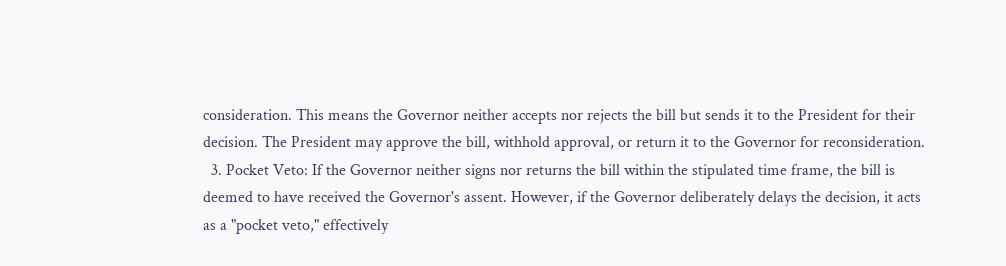consideration. This means the Governor neither accepts nor rejects the bill but sends it to the President for their decision. The President may approve the bill, withhold approval, or return it to the Governor for reconsideration.
  3. Pocket Veto: If the Governor neither signs nor returns the bill within the stipulated time frame, the bill is deemed to have received the Governor's assent. However, if the Governor deliberately delays the decision, it acts as a "pocket veto," effectively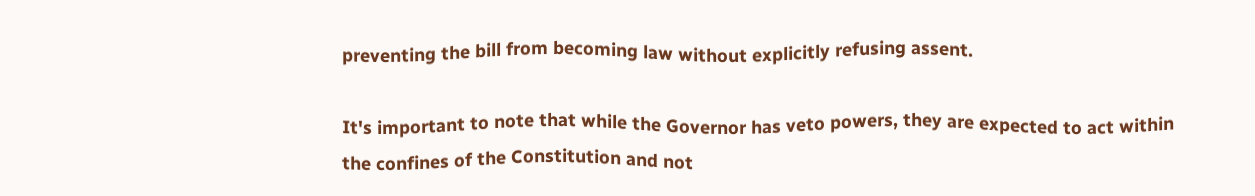preventing the bill from becoming law without explicitly refusing assent.

It's important to note that while the Governor has veto powers, they are expected to act within the confines of the Constitution and not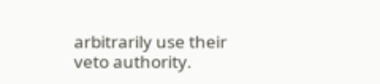arbitrarily use their veto authority.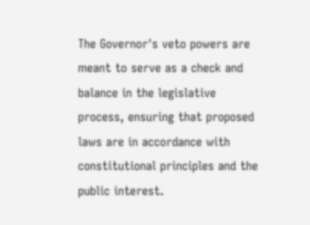The Governor's veto powers are meant to serve as a check and balance in the legislative process, ensuring that proposed laws are in accordance with constitutional principles and the public interest.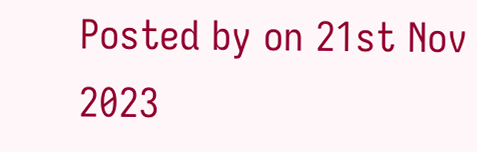Posted by on 21st Nov 2023